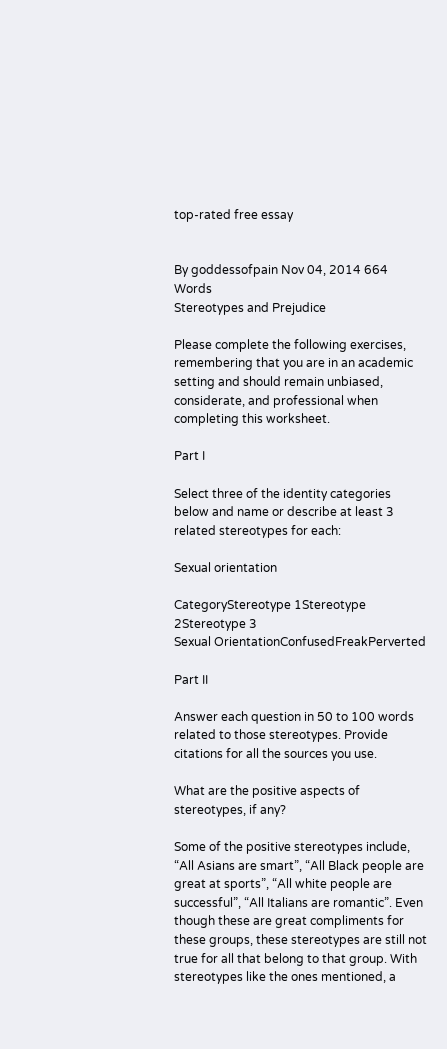top-rated free essay


By goddessofpain Nov 04, 2014 664 Words
Stereotypes and Prejudice

Please complete the following exercises, remembering that you are in an academic setting and should remain unbiased, considerate, and professional when completing this worksheet.

Part I

Select three of the identity categories below and name or describe at least 3 related stereotypes for each:

Sexual orientation

CategoryStereotype 1Stereotype 2Stereotype 3
Sexual OrientationConfusedFreakPerverted

Part II

Answer each question in 50 to 100 words related to those stereotypes. Provide citations for all the sources you use.

What are the positive aspects of stereotypes, if any?

Some of the positive stereotypes include, “All Asians are smart”, “All Black people are great at sports”, “All white people are successful”, “All Italians are romantic”. Even though these are great compliments for these groups, these stereotypes are still not true for all that belong to that group. With stereotypes like the ones mentioned, a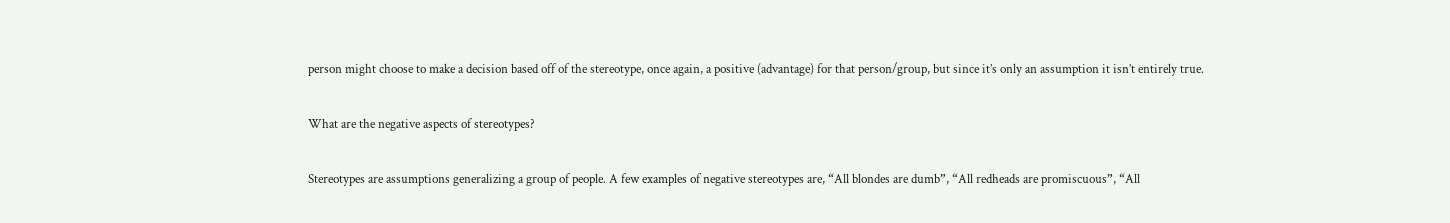person might choose to make a decision based off of the stereotype, once again, a positive (advantage) for that person/group, but since it’s only an assumption it isn’t entirely true.

What are the negative aspects of stereotypes?

Stereotypes are assumptions generalizing a group of people. A few examples of negative stereotypes are, “All blondes are dumb”, “All redheads are promiscuous”, “All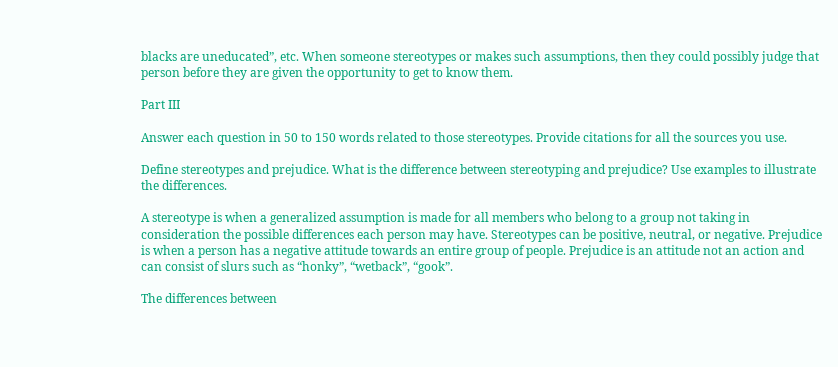blacks are uneducated”, etc. When someone stereotypes or makes such assumptions, then they could possibly judge that person before they are given the opportunity to get to know them.

Part III

Answer each question in 50 to 150 words related to those stereotypes. Provide citations for all the sources you use.

Define stereotypes and prejudice. What is the difference between stereotyping and prejudice? Use examples to illustrate the differences.

A stereotype is when a generalized assumption is made for all members who belong to a group not taking in consideration the possible differences each person may have. Stereotypes can be positive, neutral, or negative. Prejudice is when a person has a negative attitude towards an entire group of people. Prejudice is an attitude not an action and can consist of slurs such as “honky”, “wetback”, “gook”.

The differences between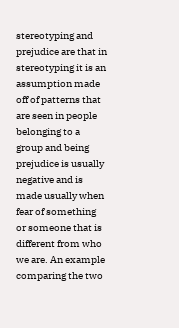stereotyping and prejudice are that in stereotyping it is an assumption made off of patterns that are seen in people belonging to a group and being prejudice is usually negative and is made usually when fear of something or someone that is different from who we are. An example comparing the two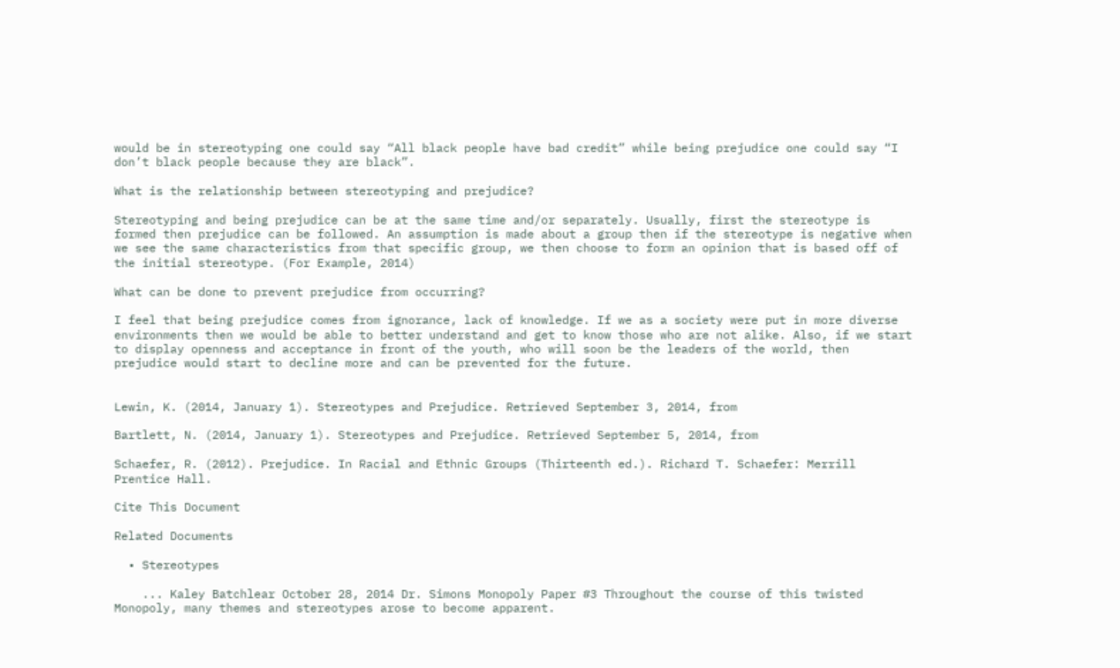would be in stereotyping one could say “All black people have bad credit” while being prejudice one could say “I don’t black people because they are black”.

What is the relationship between stereotyping and prejudice?

Stereotyping and being prejudice can be at the same time and/or separately. Usually, first the stereotype is formed then prejudice can be followed. An assumption is made about a group then if the stereotype is negative when we see the same characteristics from that specific group, we then choose to form an opinion that is based off of the initial stereotype. (For Example, 2014)

What can be done to prevent prejudice from occurring?

I feel that being prejudice comes from ignorance, lack of knowledge. If we as a society were put in more diverse environments then we would be able to better understand and get to know those who are not alike. Also, if we start to display openness and acceptance in front of the youth, who will soon be the leaders of the world, then prejudice would start to decline more and can be prevented for the future.


Lewin, K. (2014, January 1). Stereotypes and Prejudice. Retrieved September 3, 2014, from

Bartlett, N. (2014, January 1). Stereotypes and Prejudice. Retrieved September 5, 2014, from

Schaefer, R. (2012). Prejudice. In Racial and Ethnic Groups (Thirteenth ed.). Richard T. Schaefer: Merrill Prentice Hall.

Cite This Document

Related Documents

  • Stereotypes

    ... Kaley Batchlear October 28, 2014 Dr. Simons Monopoly Paper #3 Throughout the course of this twisted Monopoly, many themes and stereotypes arose to become apparent.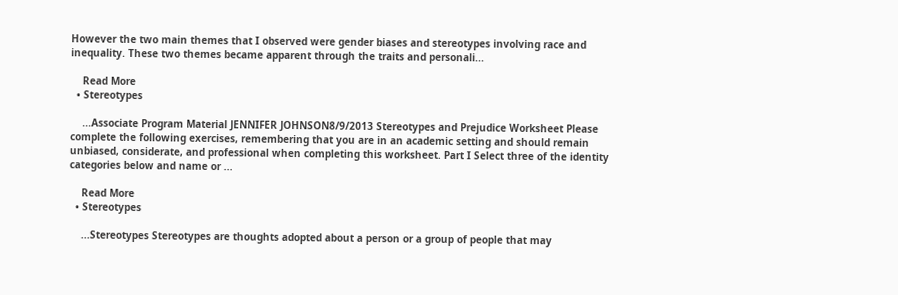However the two main themes that I observed were gender biases and stereotypes involving race and inequality. These two themes became apparent through the traits and personali...

    Read More
  • Stereotypes

    ...Associate Program Material JENNIFER JOHNSON8/9/2013 Stereotypes and Prejudice Worksheet Please complete the following exercises, remembering that you are in an academic setting and should remain unbiased, considerate, and professional when completing this worksheet. Part I Select three of the identity categories below and name or ...

    Read More
  • Stereotypes

    ...Stereotypes Stereotypes are thoughts adopted about a person or a group of people that may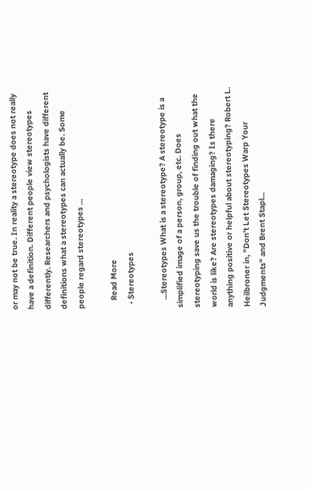or may not be true. In reality a stereotype does not really have a definition. Different people view stereotypes differently. Researchers and psychologists have different definitions what a stereotypes can actually be. Some people regard stereotypes ...

    Read More
  • Stereotypes

    ...Stereotypes What is a stereotype? A stereotype is a simplified image of a person, group, etc. Does stereotyping save us the trouble of finding out what the world is like? Are stereotypes damaging? Is there anything positive or helpful about stereotyping? Robert L. Heilbroner in, "Don't Let Stereotypes Warp Your Judgments" and Brent Stapl...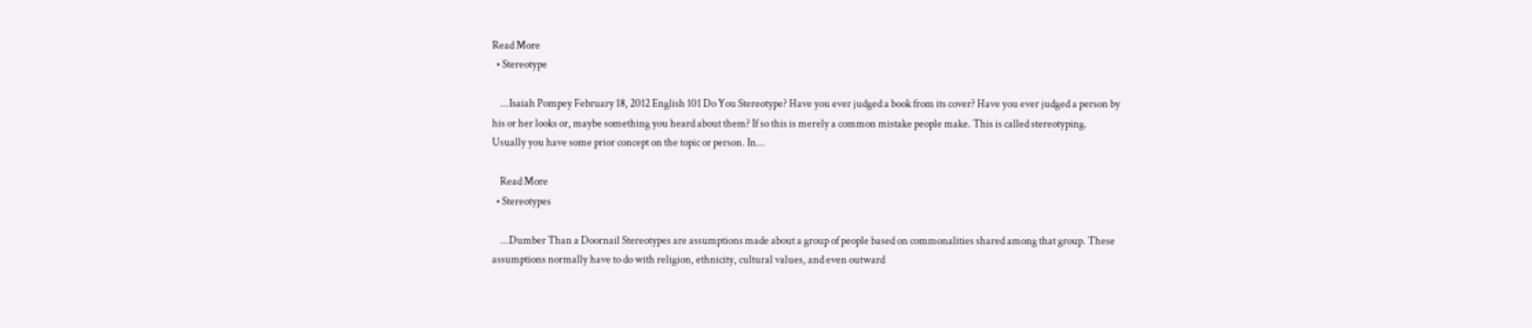Read More
  • Stereotype

    ...Isaiah Pompey February 18, 2012 English 101 Do You Stereotype? Have you ever judged a book from its cover? Have you ever judged a person by his or her looks or, maybe something you heard about them? If so this is merely a common mistake people make. This is called stereotyping. Usually you have some prior concept on the topic or person. In...

    Read More
  • Stereotypes

    ...Dumber Than a Doornail Stereotypes are assumptions made about a group of people based on commonalities shared among that group. These assumptions normally have to do with religion, ethnicity, cultural values, and even outward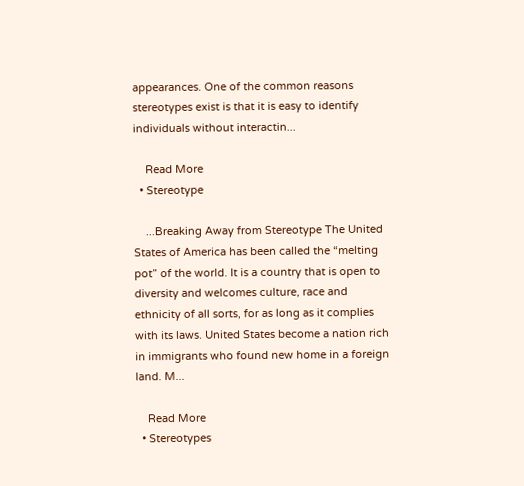appearances. One of the common reasons stereotypes exist is that it is easy to identify individuals without interactin...

    Read More
  • Stereotype

    ...Breaking Away from Stereotype The United States of America has been called the “melting pot” of the world. It is a country that is open to diversity and welcomes culture, race and ethnicity of all sorts, for as long as it complies with its laws. United States become a nation rich in immigrants who found new home in a foreign land. M...

    Read More
  • Stereotypes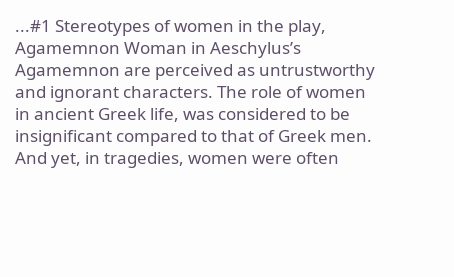...#1 Stereotypes of women in the play, Agamemnon Woman in Aeschylus’s Agamemnon are perceived as untrustworthy and ignorant characters. The role of women in ancient Greek life, was considered to be insignificant compared to that of Greek men. And yet, in tragedies, women were often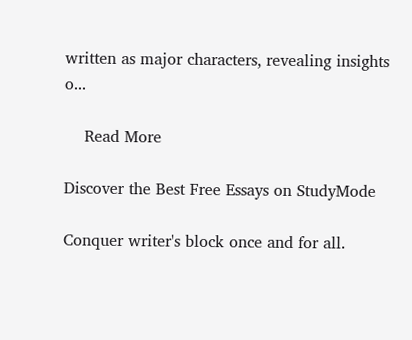written as major characters, revealing insights o...

    Read More

Discover the Best Free Essays on StudyMode

Conquer writer's block once and for all.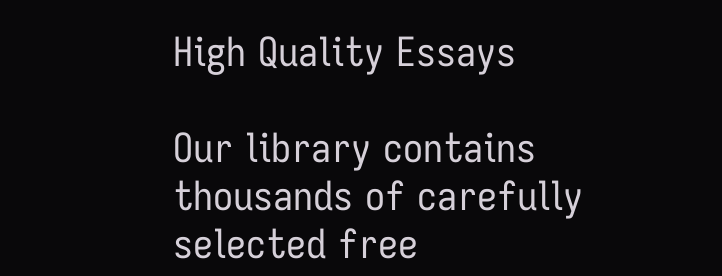High Quality Essays

Our library contains thousands of carefully selected free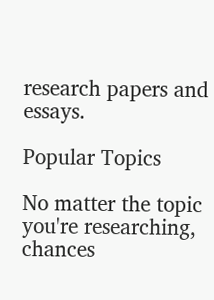research papers and essays.

Popular Topics

No matter the topic you're researching, chances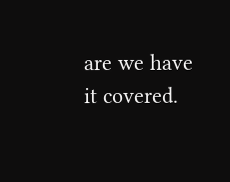are we have it covered.